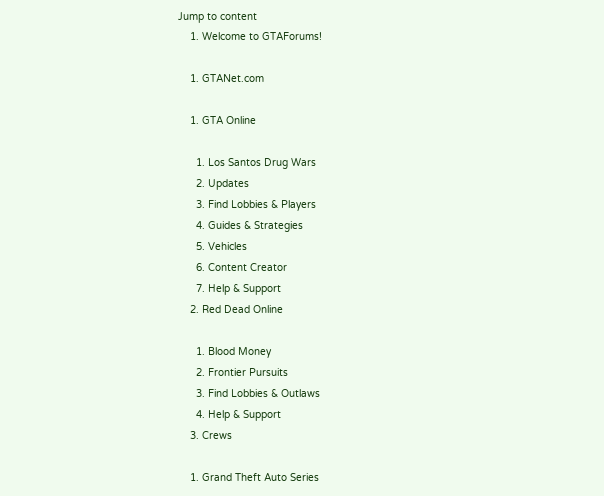Jump to content
    1. Welcome to GTAForums!

    1. GTANet.com

    1. GTA Online

      1. Los Santos Drug Wars
      2. Updates
      3. Find Lobbies & Players
      4. Guides & Strategies
      5. Vehicles
      6. Content Creator
      7. Help & Support
    2. Red Dead Online

      1. Blood Money
      2. Frontier Pursuits
      3. Find Lobbies & Outlaws
      4. Help & Support
    3. Crews

    1. Grand Theft Auto Series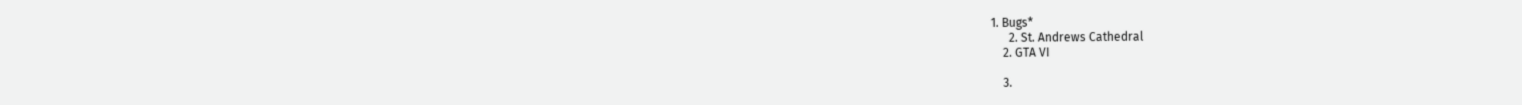1. Bugs*
      2. St. Andrews Cathedral
    2. GTA VI

    3.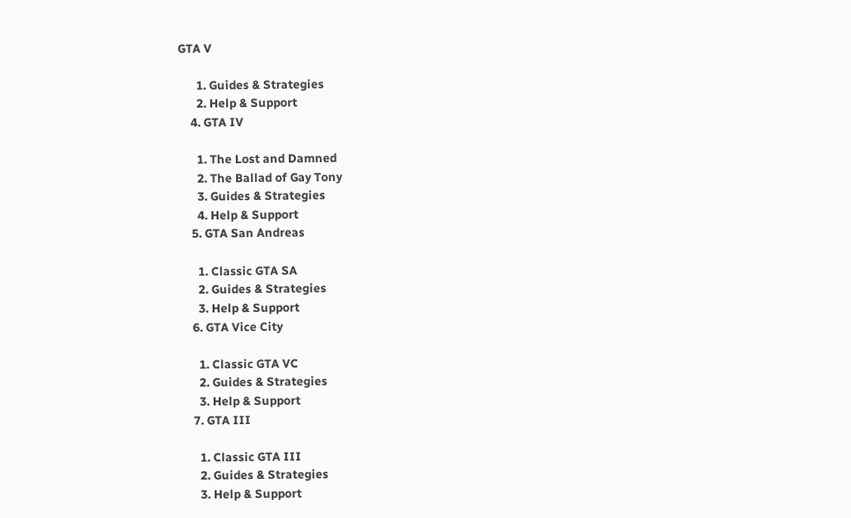GTA V

      1. Guides & Strategies
      2. Help & Support
    4. GTA IV

      1. The Lost and Damned
      2. The Ballad of Gay Tony
      3. Guides & Strategies
      4. Help & Support
    5. GTA San Andreas

      1. Classic GTA SA
      2. Guides & Strategies
      3. Help & Support
    6. GTA Vice City

      1. Classic GTA VC
      2. Guides & Strategies
      3. Help & Support
    7. GTA III

      1. Classic GTA III
      2. Guides & Strategies
      3. Help & Support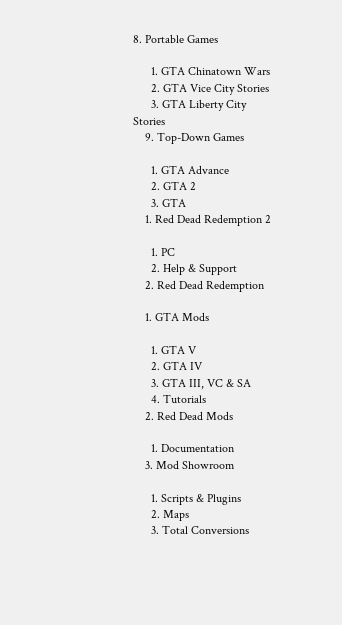8. Portable Games

      1. GTA Chinatown Wars
      2. GTA Vice City Stories
      3. GTA Liberty City Stories
    9. Top-Down Games

      1. GTA Advance
      2. GTA 2
      3. GTA
    1. Red Dead Redemption 2

      1. PC
      2. Help & Support
    2. Red Dead Redemption

    1. GTA Mods

      1. GTA V
      2. GTA IV
      3. GTA III, VC & SA
      4. Tutorials
    2. Red Dead Mods

      1. Documentation
    3. Mod Showroom

      1. Scripts & Plugins
      2. Maps
      3. Total Conversions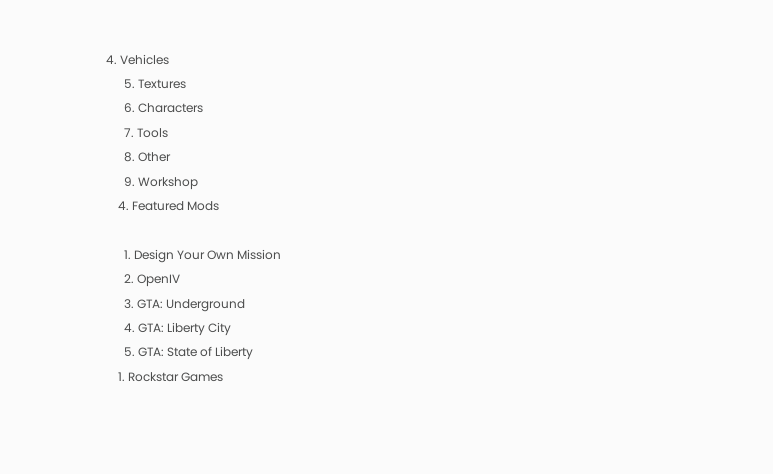4. Vehicles
      5. Textures
      6. Characters
      7. Tools
      8. Other
      9. Workshop
    4. Featured Mods

      1. Design Your Own Mission
      2. OpenIV
      3. GTA: Underground
      4. GTA: Liberty City
      5. GTA: State of Liberty
    1. Rockstar Games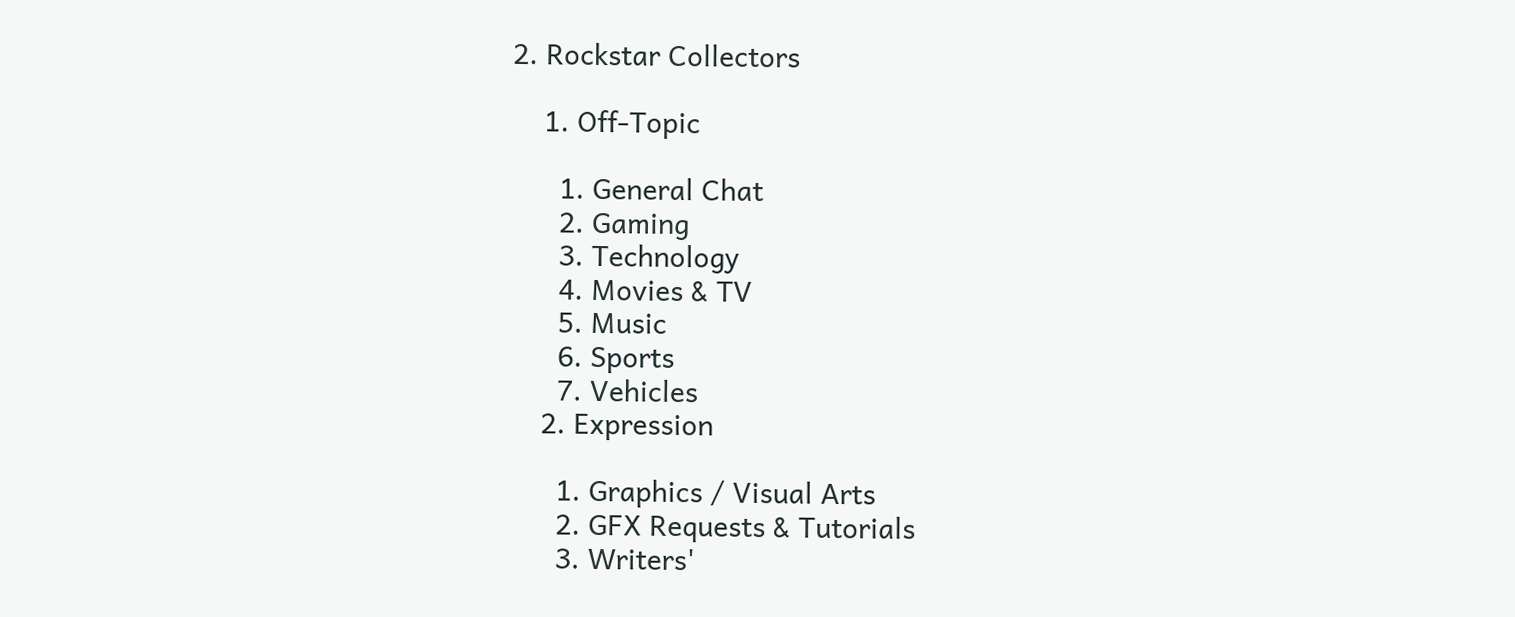2. Rockstar Collectors

    1. Off-Topic

      1. General Chat
      2. Gaming
      3. Technology
      4. Movies & TV
      5. Music
      6. Sports
      7. Vehicles
    2. Expression

      1. Graphics / Visual Arts
      2. GFX Requests & Tutorials
      3. Writers'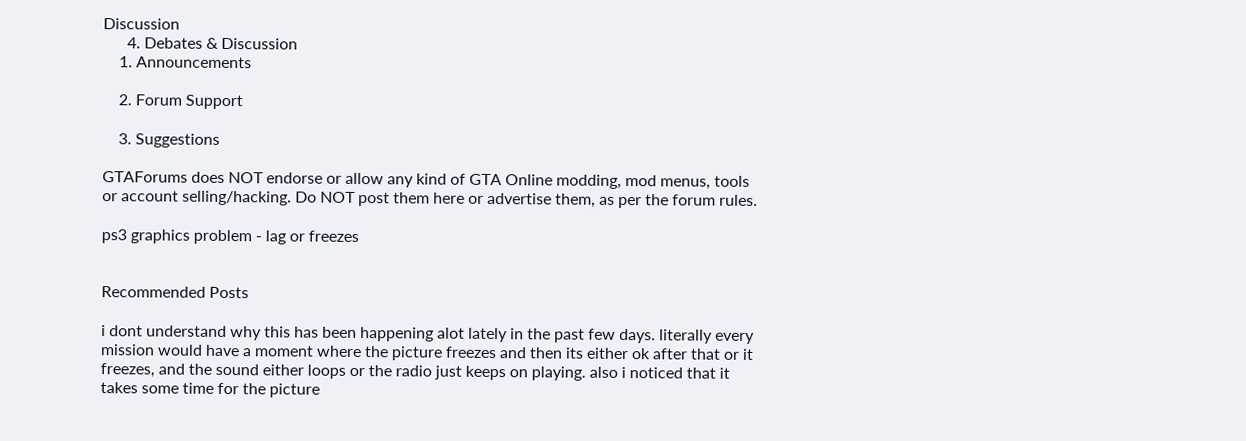Discussion
      4. Debates & Discussion
    1. Announcements

    2. Forum Support

    3. Suggestions

GTAForums does NOT endorse or allow any kind of GTA Online modding, mod menus, tools or account selling/hacking. Do NOT post them here or advertise them, as per the forum rules.

ps3 graphics problem - lag or freezes


Recommended Posts

i dont understand why this has been happening alot lately in the past few days. literally every mission would have a moment where the picture freezes and then its either ok after that or it freezes, and the sound either loops or the radio just keeps on playing. also i noticed that it takes some time for the picture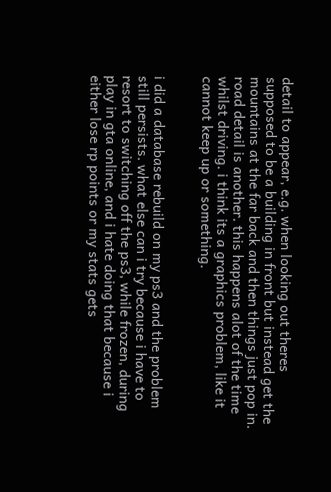detail to appear, e.g. when looking out theres supposed to be a building in front but instead get the mountains at the far back and then things just pop in. road detail is another. this happens alot of the time whilst driving. i think its a graphics problem, like it cannot keep up or something.


i did a database rebuild on my ps3 and the problem still persists. what else can i try because i have to resort to switching off the ps3, while frozen, during play in gta online, and i hate doing that because i either lose rp points or my stats gets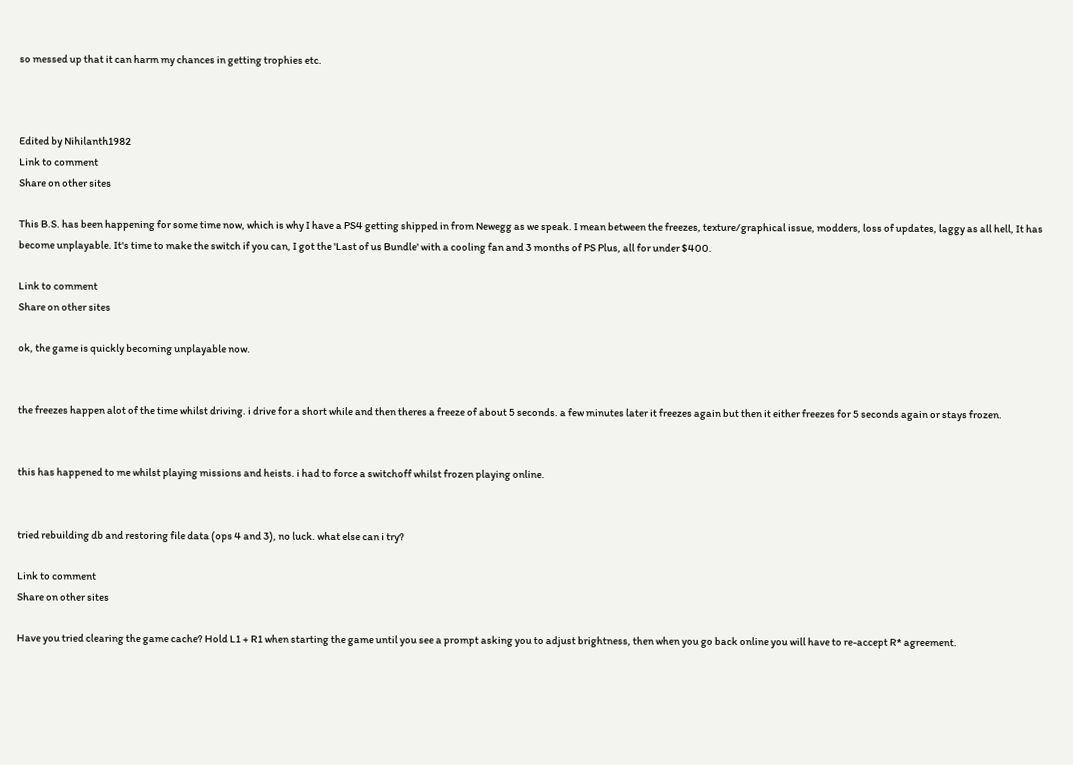so messed up that it can harm my chances in getting trophies etc.



Edited by Nihilanth1982
Link to comment
Share on other sites

This B.S. has been happening for some time now, which is why I have a PS4 getting shipped in from Newegg as we speak. I mean between the freezes, texture/graphical issue, modders, loss of updates, laggy as all hell, It has become unplayable. It's time to make the switch if you can, I got the 'Last of us Bundle' with a cooling fan and 3 months of PS Plus, all for under $400.

Link to comment
Share on other sites

ok, the game is quickly becoming unplayable now.


the freezes happen alot of the time whilst driving. i drive for a short while and then theres a freeze of about 5 seconds. a few minutes later it freezes again but then it either freezes for 5 seconds again or stays frozen.


this has happened to me whilst playing missions and heists. i had to force a switchoff whilst frozen playing online.


tried rebuilding db and restoring file data (ops 4 and 3), no luck. what else can i try?

Link to comment
Share on other sites

Have you tried clearing the game cache? Hold L1 + R1 when starting the game until you see a prompt asking you to adjust brightness, then when you go back online you will have to re-accept R* agreement.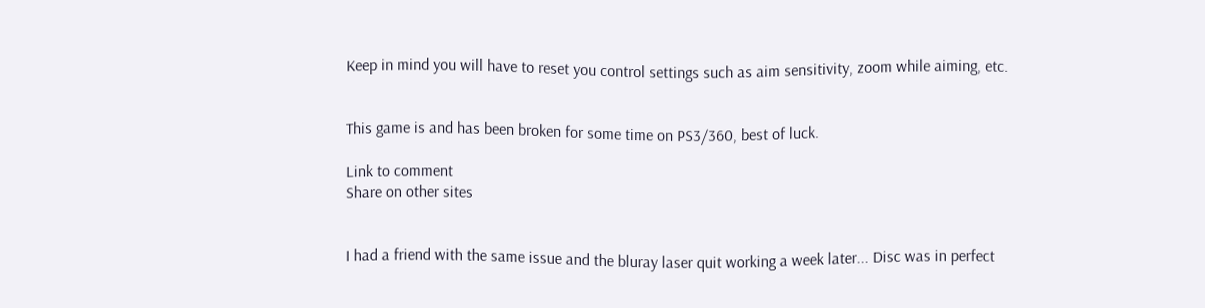Keep in mind you will have to reset you control settings such as aim sensitivity, zoom while aiming, etc.


This game is and has been broken for some time on PS3/360, best of luck.

Link to comment
Share on other sites


I had a friend with the same issue and the bluray laser quit working a week later... Disc was in perfect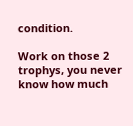condition.

Work on those 2 trophys, you never know how much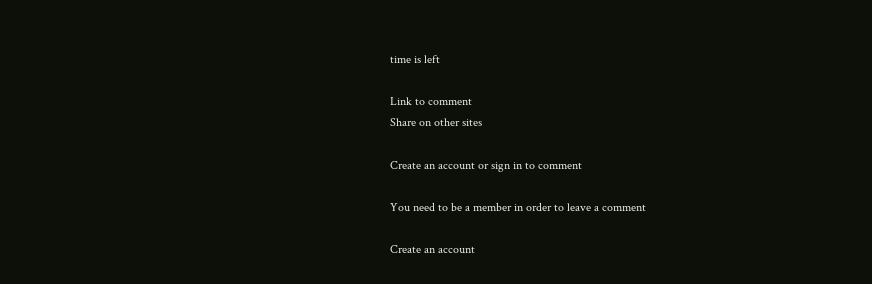time is left

Link to comment
Share on other sites

Create an account or sign in to comment

You need to be a member in order to leave a comment

Create an account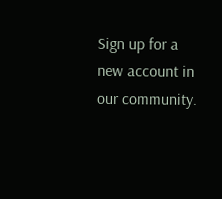Sign up for a new account in our community.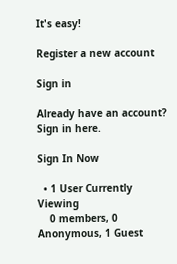It's easy!

Register a new account

Sign in

Already have an account? Sign in here.

Sign In Now

  • 1 User Currently Viewing
    0 members, 0 Anonymous, 1 Guest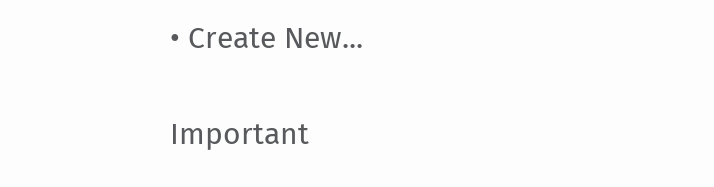• Create New...

Important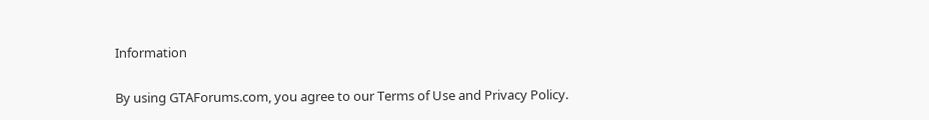Information

By using GTAForums.com, you agree to our Terms of Use and Privacy Policy.